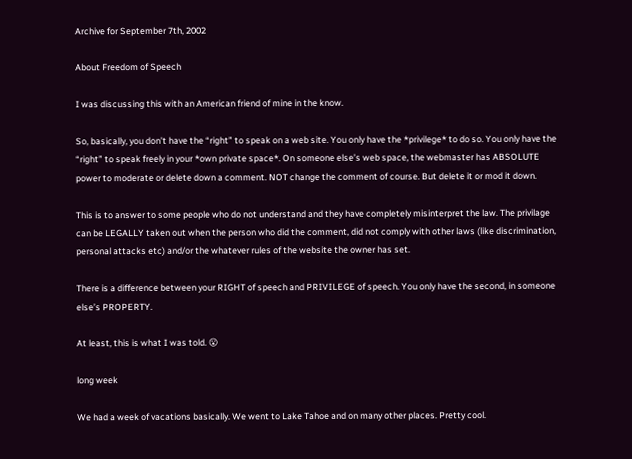Archive for September 7th, 2002

About Freedom of Speech

I was discussing this with an American friend of mine in the know.

So, basically, you don’t have the “right” to speak on a web site. You only have the *privilege* to do so. You only have the “right” to speak freely in your *own private space*. On someone else’s web space, the webmaster has ABSOLUTE power to moderate or delete down a comment. NOT change the comment of course. But delete it or mod it down.

This is to answer to some people who do not understand and they have completely misinterpret the law. The privilage can be LEGALLY taken out when the person who did the comment, did not comply with other laws (like discrimination, personal attacks etc) and/or the whatever rules of the website the owner has set.

There is a difference between your RIGHT of speech and PRIVILEGE of speech. You only have the second, in someone else’s PROPERTY.

At least, this is what I was told. 😮

long week

We had a week of vacations basically. We went to Lake Tahoe and on many other places. Pretty cool.